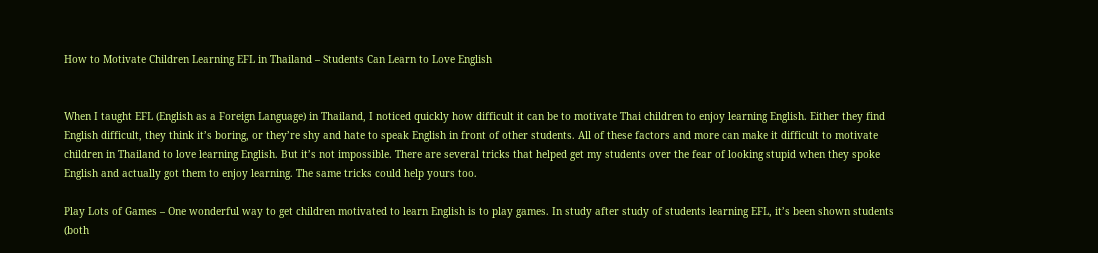How to Motivate Children Learning EFL in Thailand – Students Can Learn to Love English


When I taught EFL (English as a Foreign Language) in Thailand, I noticed quickly how difficult it can be to motivate Thai children to enjoy learning English. Either they find English difficult, they think it’s boring, or they’re shy and hate to speak English in front of other students. All of these factors and more can make it difficult to motivate children in Thailand to love learning English. But it’s not impossible. There are several tricks that helped get my students over the fear of looking stupid when they spoke English and actually got them to enjoy learning. The same tricks could help yours too.

Play Lots of Games – One wonderful way to get children motivated to learn English is to play games. In study after study of students learning EFL, it’s been shown students (both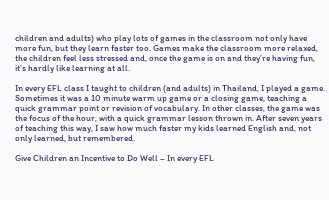children and adults) who play lots of games in the classroom not only have more fun, but they learn faster too. Games make the classroom more relaxed, the children feel less stressed and, once the game is on and they’re having fun, it’s hardly like learning at all.

In every EFL class I taught to children (and adults) in Thailand, I played a game. Sometimes it was a 10 minute warm up game or a closing game, teaching a quick grammar point or revision of vocabulary. In other classes, the game was the focus of the hour, with a quick grammar lesson thrown in. After seven years of teaching this way, I saw how much faster my kids learned English and, not only learned, but remembered.

Give Children an Incentive to Do Well – In every EFL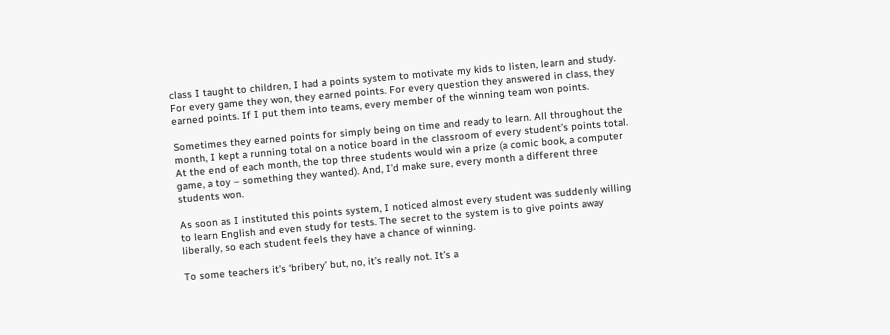class I taught to children, I had a points system to motivate my kids to listen, learn and study. For every game they won, they earned points. For every question they answered in class, they earned points. If I put them into teams, every member of the winning team won points.

Sometimes they earned points for simply being on time and ready to learn. All throughout the month, I kept a running total on a notice board in the classroom of every student’s points total. At the end of each month, the top three students would win a prize (a comic book, a computer game, a toy – something they wanted). And, I’d make sure, every month a different three students won.

As soon as I instituted this points system, I noticed almost every student was suddenly willing to learn English and even study for tests. The secret to the system is to give points away liberally, so each student feels they have a chance of winning.

To some teachers it’s ‘bribery’ but, no, it’s really not. It’s a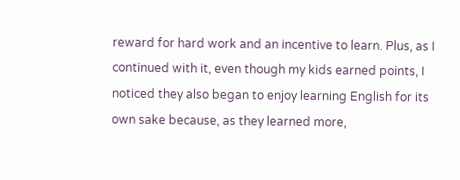reward for hard work and an incentive to learn. Plus, as I continued with it, even though my kids earned points, I noticed they also began to enjoy learning English for its own sake because, as they learned more,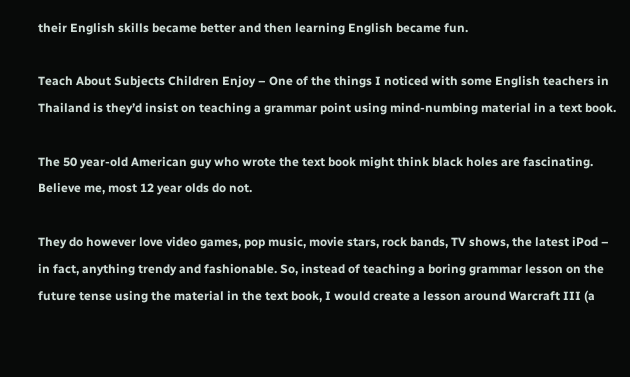their English skills became better and then learning English became fun.

Teach About Subjects Children Enjoy – One of the things I noticed with some English teachers in Thailand is they’d insist on teaching a grammar point using mind-numbing material in a text book.

The 50 year-old American guy who wrote the text book might think black holes are fascinating. Believe me, most 12 year olds do not.

They do however love video games, pop music, movie stars, rock bands, TV shows, the latest iPod – in fact, anything trendy and fashionable. So, instead of teaching a boring grammar lesson on the future tense using the material in the text book, I would create a lesson around Warcraft III (a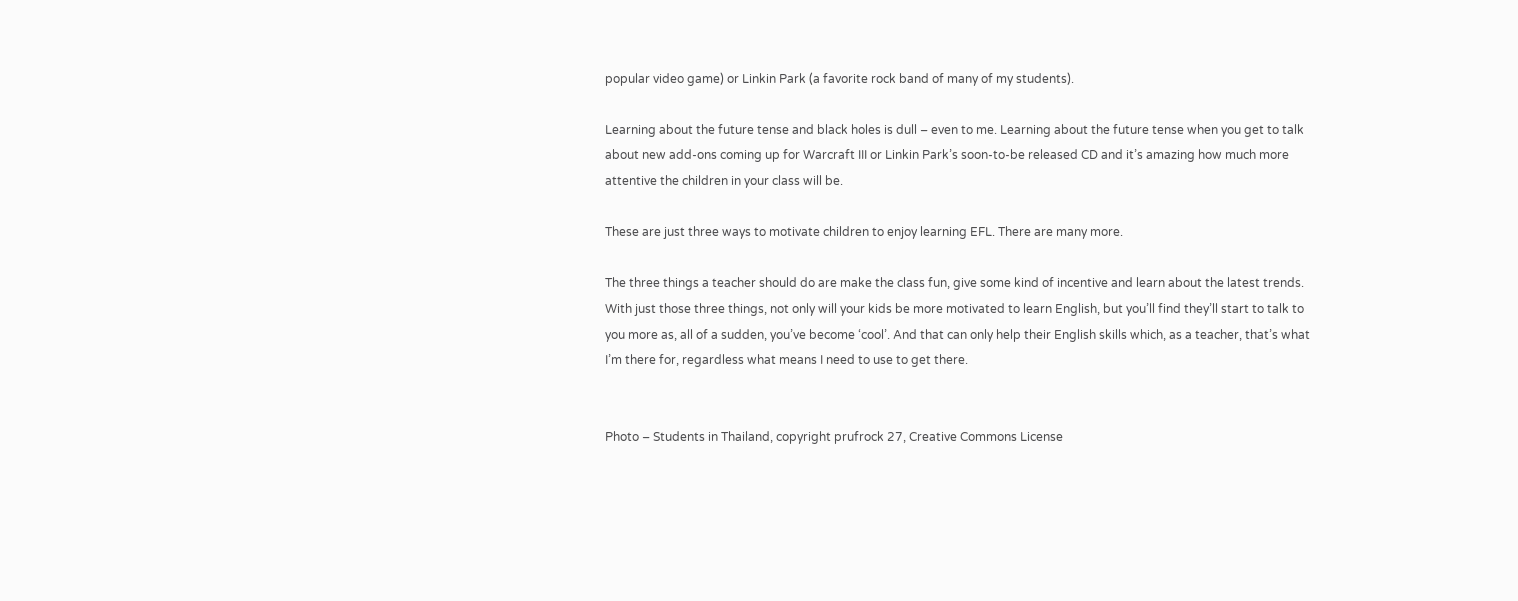popular video game) or Linkin Park (a favorite rock band of many of my students).

Learning about the future tense and black holes is dull – even to me. Learning about the future tense when you get to talk about new add-ons coming up for Warcraft III or Linkin Park’s soon-to-be released CD and it’s amazing how much more attentive the children in your class will be.

These are just three ways to motivate children to enjoy learning EFL. There are many more.

The three things a teacher should do are make the class fun, give some kind of incentive and learn about the latest trends. With just those three things, not only will your kids be more motivated to learn English, but you’ll find they’ll start to talk to you more as, all of a sudden, you’ve become ‘cool’. And that can only help their English skills which, as a teacher, that’s what I’m there for, regardless what means I need to use to get there.


Photo – Students in Thailand, copyright prufrock 27, Creative Commons License